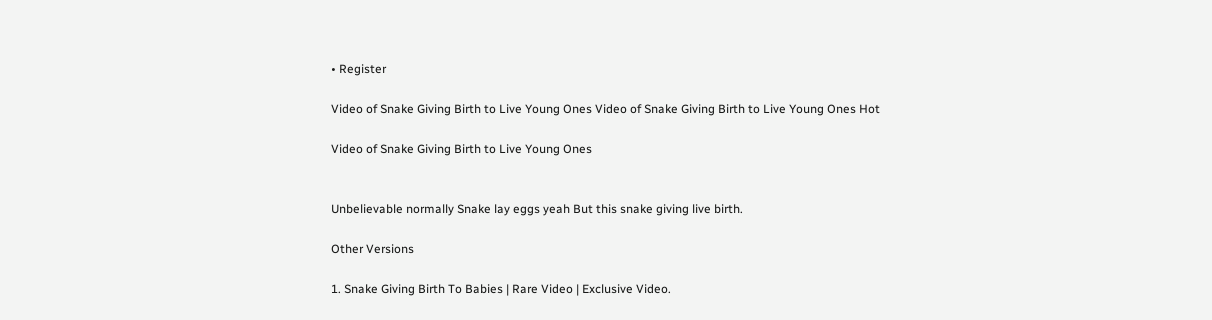• Register

Video of Snake Giving Birth to Live Young Ones Video of Snake Giving Birth to Live Young Ones Hot

Video of Snake Giving Birth to Live Young Ones


Unbelievable normally Snake lay eggs yeah But this snake giving live birth.

Other Versions

1. Snake Giving Birth To Babies | Rare Video | Exclusive Video.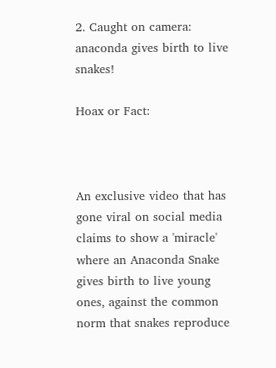2. Caught on camera: anaconda gives birth to live snakes!

Hoax or Fact:



An exclusive video that has gone viral on social media claims to show a 'miracle' where an Anaconda Snake gives birth to live young ones, against the common norm that snakes reproduce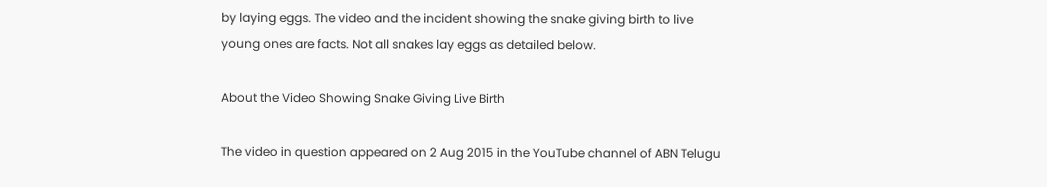by laying eggs. The video and the incident showing the snake giving birth to live young ones are facts. Not all snakes lay eggs as detailed below.

About the Video Showing Snake Giving Live Birth

The video in question appeared on 2 Aug 2015 in the YouTube channel of ABN Telugu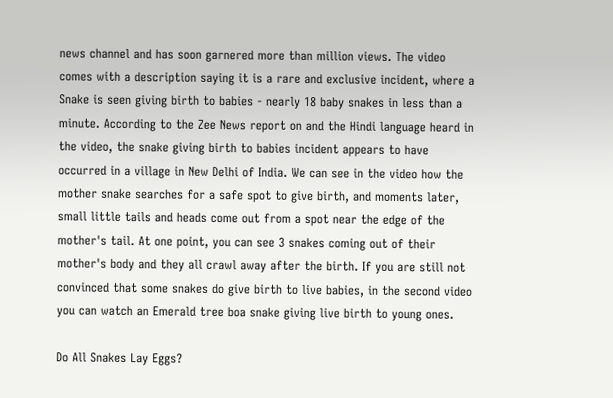news channel and has soon garnered more than million views. The video comes with a description saying it is a rare and exclusive incident, where a Snake is seen giving birth to babies - nearly 18 baby snakes in less than a minute. According to the Zee News report on and the Hindi language heard in the video, the snake giving birth to babies incident appears to have occurred in a village in New Delhi of India. We can see in the video how the mother snake searches for a safe spot to give birth, and moments later, small little tails and heads come out from a spot near the edge of the mother's tail. At one point, you can see 3 snakes coming out of their mother's body and they all crawl away after the birth. If you are still not convinced that some snakes do give birth to live babies, in the second video you can watch an Emerald tree boa snake giving live birth to young ones.

Do All Snakes Lay Eggs?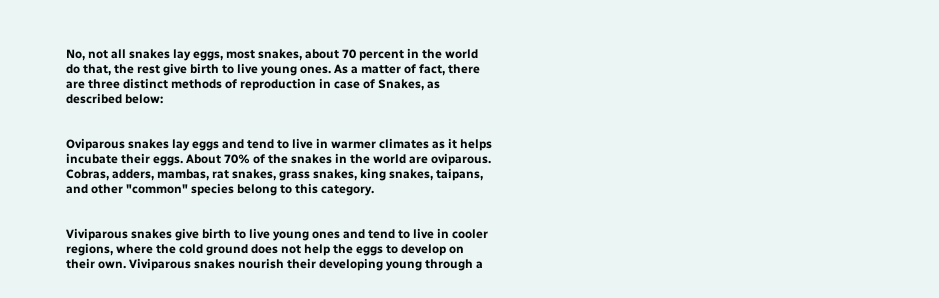No, not all snakes lay eggs, most snakes, about 70 percent in the world do that, the rest give birth to live young ones. As a matter of fact, there are three distinct methods of reproduction in case of Snakes, as described below:


Oviparous snakes lay eggs and tend to live in warmer climates as it helps incubate their eggs. About 70% of the snakes in the world are oviparous. Cobras, adders, mambas, rat snakes, grass snakes, king snakes, taipans, and other "common" species belong to this category.


Viviparous snakes give birth to live young ones and tend to live in cooler regions, where the cold ground does not help the eggs to develop on their own. Viviparous snakes nourish their developing young through a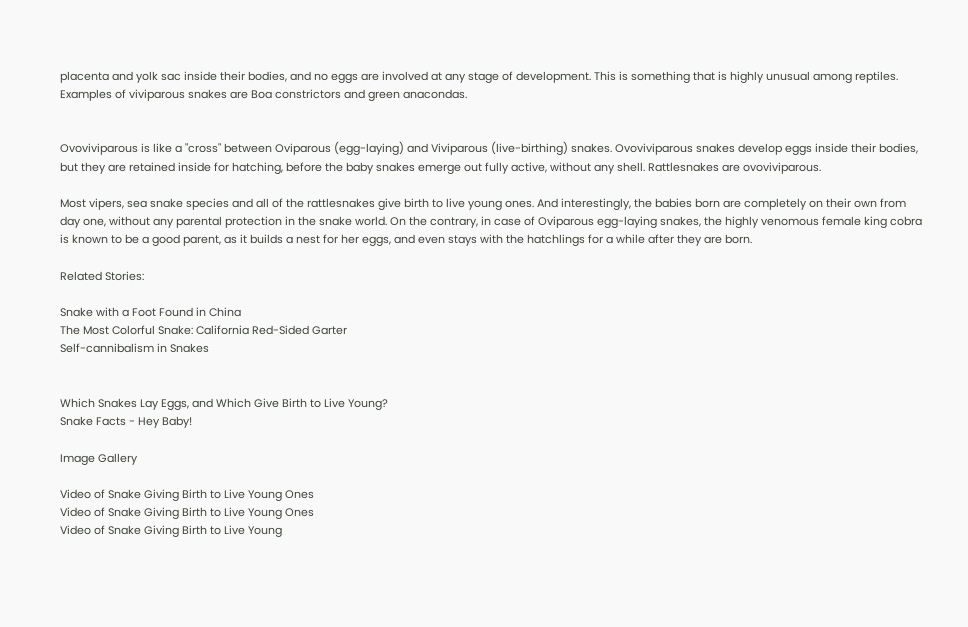placenta and yolk sac inside their bodies, and no eggs are involved at any stage of development. This is something that is highly unusual among reptiles. Examples of viviparous snakes are Boa constrictors and green anacondas.


Ovoviviparous is like a "cross" between Oviparous (egg-laying) and Viviparous (live-birthing) snakes. Ovoviviparous snakes develop eggs inside their bodies, but they are retained inside for hatching, before the baby snakes emerge out fully active, without any shell. Rattlesnakes are ovoviviparous.

Most vipers, sea snake species and all of the rattlesnakes give birth to live young ones. And interestingly, the babies born are completely on their own from day one, without any parental protection in the snake world. On the contrary, in case of Oviparous egg-laying snakes, the highly venomous female king cobra is known to be a good parent, as it builds a nest for her eggs, and even stays with the hatchlings for a while after they are born.

Related Stories:

Snake with a Foot Found in China
The Most Colorful Snake: California Red-Sided Garter
Self-cannibalism in Snakes


Which Snakes Lay Eggs, and Which Give Birth to Live Young?
Snake Facts - Hey Baby!

Image Gallery

Video of Snake Giving Birth to Live Young Ones
Video of Snake Giving Birth to Live Young Ones
Video of Snake Giving Birth to Live Young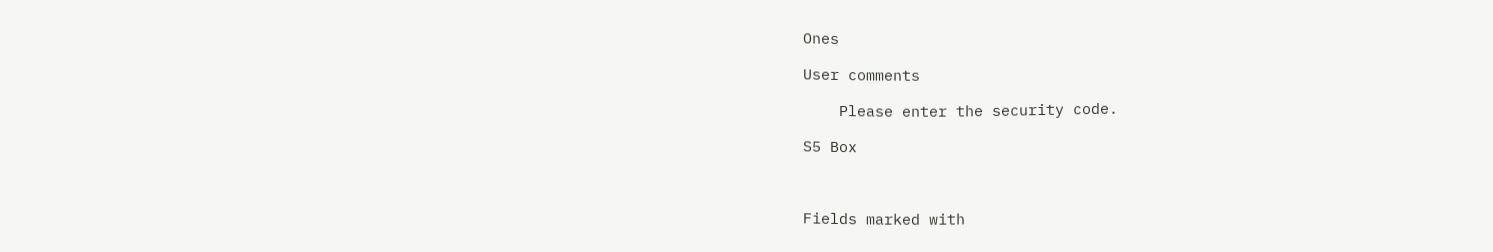Ones

User comments

    Please enter the security code.

S5 Box



Fields marked with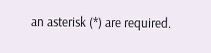an asterisk (*) are required.